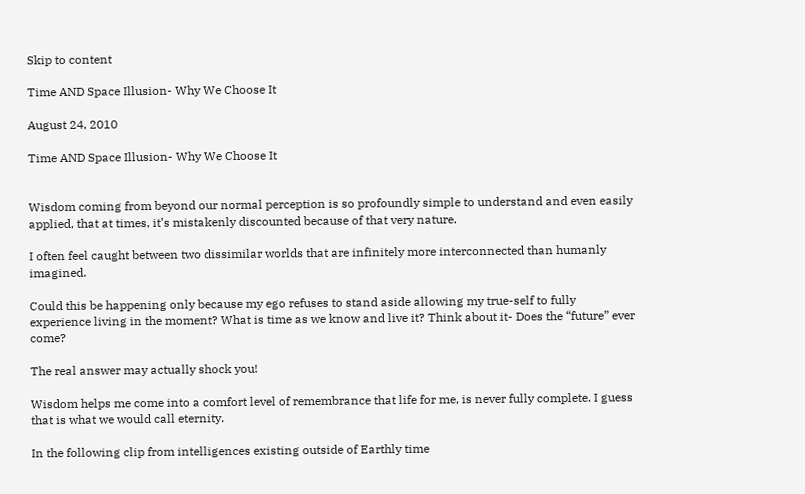Skip to content

Time AND Space Illusion- Why We Choose It

August 24, 2010

Time AND Space Illusion- Why We Choose It


Wisdom coming from beyond our normal perception is so profoundly simple to understand and even easily applied, that at times, it’s mistakenly discounted because of that very nature.

I often feel caught between two dissimilar worlds that are infinitely more interconnected than humanly imagined.

Could this be happening only because my ego refuses to stand aside allowing my true-self to fully experience living in the moment? What is time as we know and live it? Think about it- Does the “future” ever come?

The real answer may actually shock you!

Wisdom helps me come into a comfort level of remembrance that life for me, is never fully complete. I guess that is what we would call eternity.

In the following clip from intelligences existing outside of Earthly time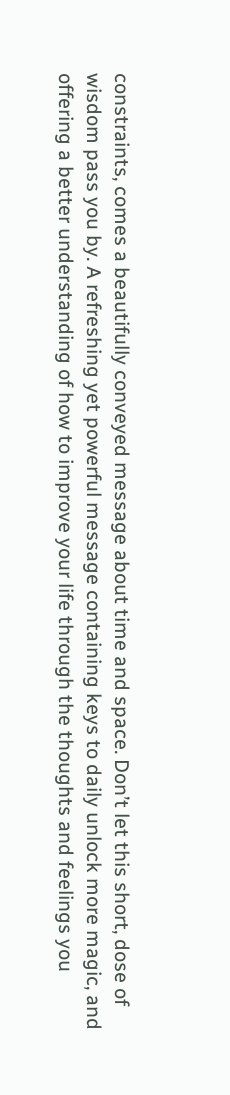constraints, comes a beautifully conveyed message about time and space. Don’t let this short, dose of wisdom pass you by. A refreshing yet powerful message containing keys to daily unlock more magic, and offering a better understanding of how to improve your life through the thoughts and feelings you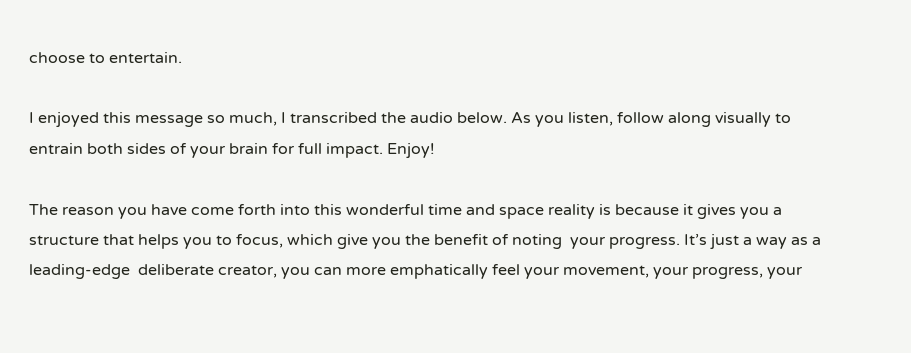choose to entertain.

I enjoyed this message so much, I transcribed the audio below. As you listen, follow along visually to entrain both sides of your brain for full impact. Enjoy!

The reason you have come forth into this wonderful time and space reality is because it gives you a structure that helps you to focus, which give you the benefit of noting  your progress. It’s just a way as a leading-edge  deliberate creator, you can more emphatically feel your movement, your progress, your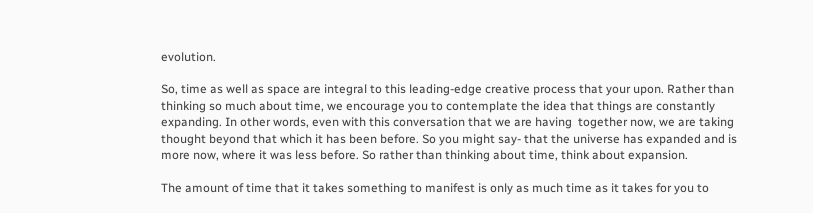evolution.

So, time as well as space are integral to this leading-edge creative process that your upon. Rather than thinking so much about time, we encourage you to contemplate the idea that things are constantly expanding. In other words, even with this conversation that we are having  together now, we are taking thought beyond that which it has been before. So you might say- that the universe has expanded and is more now, where it was less before. So rather than thinking about time, think about expansion.

The amount of time that it takes something to manifest is only as much time as it takes for you to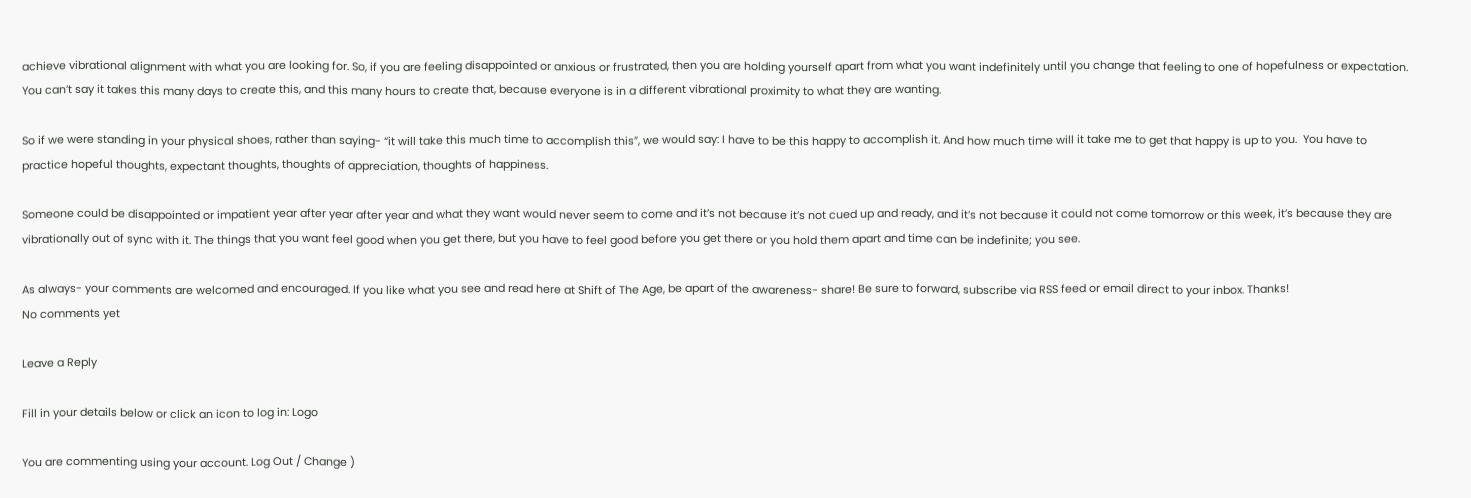achieve vibrational alignment with what you are looking for. So, if you are feeling disappointed or anxious or frustrated, then you are holding yourself apart from what you want indefinitely until you change that feeling to one of hopefulness or expectation. You can’t say it takes this many days to create this, and this many hours to create that, because everyone is in a different vibrational proximity to what they are wanting.

So if we were standing in your physical shoes, rather than saying- “it will take this much time to accomplish this”, we would say: I have to be this happy to accomplish it. And how much time will it take me to get that happy is up to you.  You have to practice hopeful thoughts, expectant thoughts, thoughts of appreciation, thoughts of happiness.

Someone could be disappointed or impatient year after year after year and what they want would never seem to come and it’s not because it’s not cued up and ready, and it’s not because it could not come tomorrow or this week, it’s because they are vibrationally out of sync with it. The things that you want feel good when you get there, but you have to feel good before you get there or you hold them apart and time can be indefinite; you see.

As always- your comments are welcomed and encouraged. If you like what you see and read here at Shift of The Age, be apart of the awareness- share! Be sure to forward, subscribe via RSS feed or email direct to your inbox. Thanks!
No comments yet

Leave a Reply

Fill in your details below or click an icon to log in: Logo

You are commenting using your account. Log Out / Change )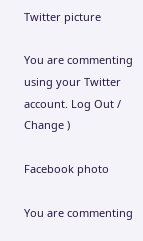Twitter picture

You are commenting using your Twitter account. Log Out / Change )

Facebook photo

You are commenting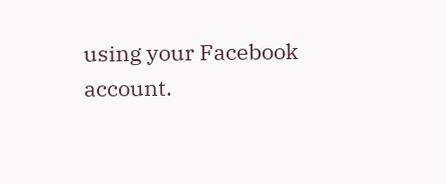using your Facebook account.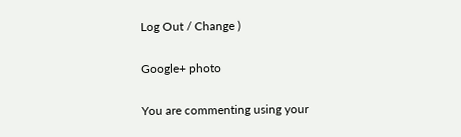Log Out / Change )

Google+ photo

You are commenting using your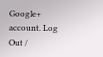Google+ account. Log Out /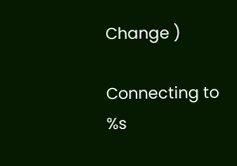Change )

Connecting to %s